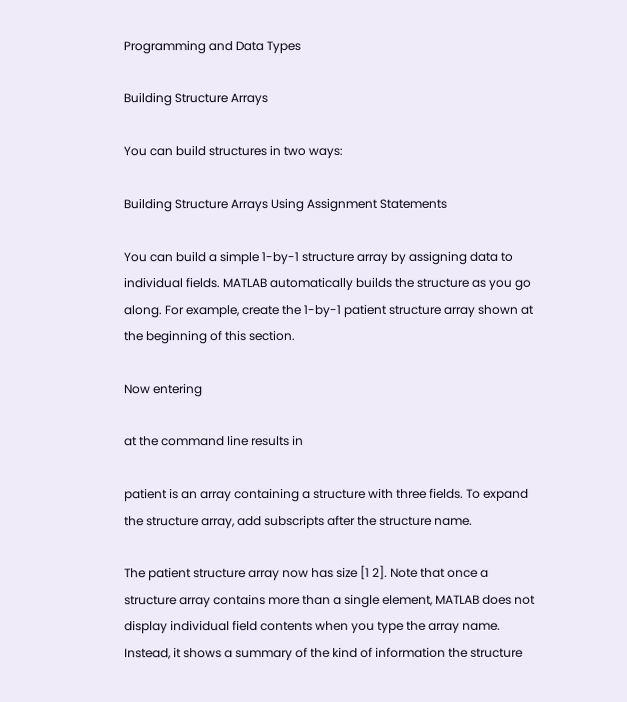Programming and Data Types

Building Structure Arrays

You can build structures in two ways:

Building Structure Arrays Using Assignment Statements

You can build a simple 1-by-1 structure array by assigning data to individual fields. MATLAB automatically builds the structure as you go along. For example, create the 1-by-1 patient structure array shown at the beginning of this section.

Now entering

at the command line results in

patient is an array containing a structure with three fields. To expand the structure array, add subscripts after the structure name.

The patient structure array now has size [1 2]. Note that once a structure array contains more than a single element, MATLAB does not display individual field contents when you type the array name. Instead, it shows a summary of the kind of information the structure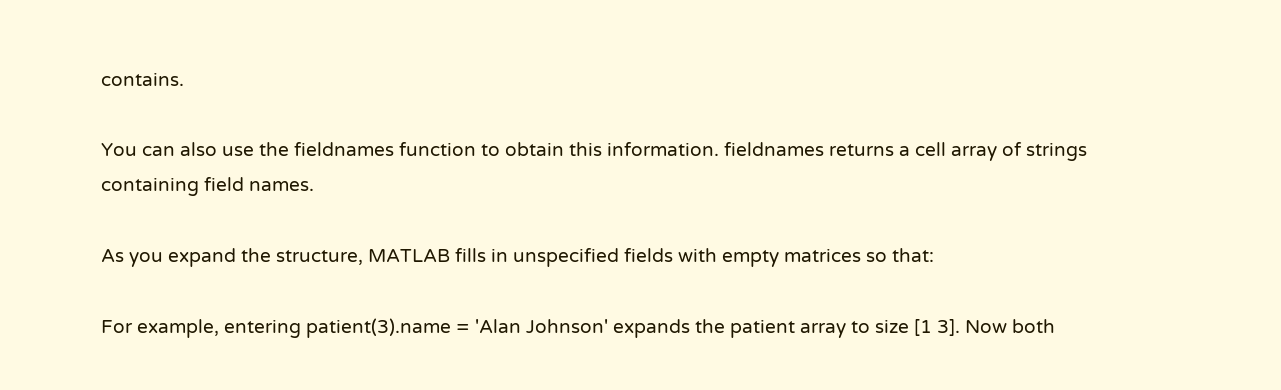contains.

You can also use the fieldnames function to obtain this information. fieldnames returns a cell array of strings containing field names.

As you expand the structure, MATLAB fills in unspecified fields with empty matrices so that:

For example, entering patient(3).name = 'Alan Johnson' expands the patient array to size [1 3]. Now both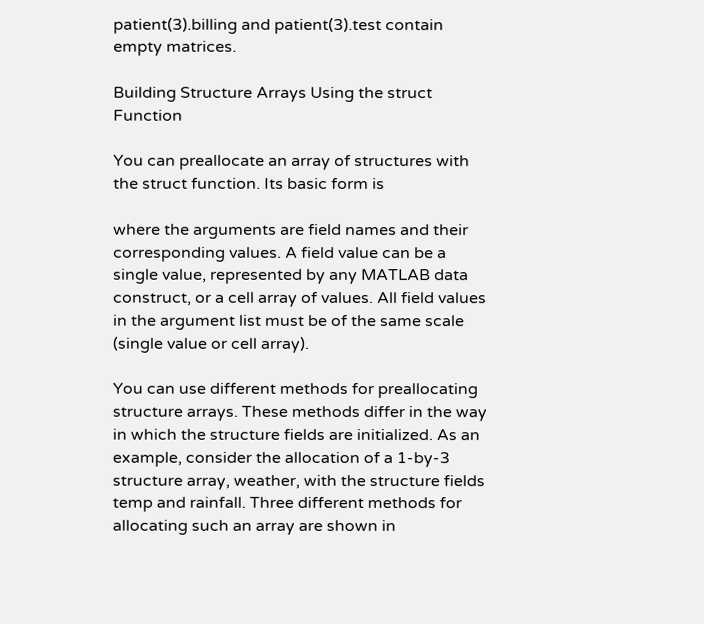patient(3).billing and patient(3).test contain empty matrices.

Building Structure Arrays Using the struct Function

You can preallocate an array of structures with the struct function. Its basic form is

where the arguments are field names and their corresponding values. A field value can be a single value, represented by any MATLAB data construct, or a cell array of values. All field values in the argument list must be of the same scale (single value or cell array).

You can use different methods for preallocating structure arrays. These methods differ in the way in which the structure fields are initialized. As an example, consider the allocation of a 1-by-3 structure array, weather, with the structure fields temp and rainfall. Three different methods for allocating such an array are shown in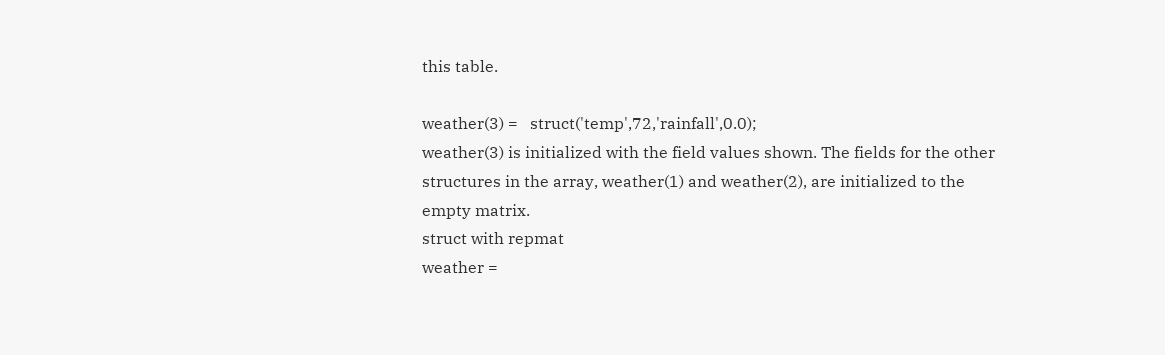this table.

weather(3) =   struct('temp',72,'rainfall',0.0);
weather(3) is initialized with the field values shown. The fields for the other structures in the array, weather(1) and weather(2), are initialized to the empty matrix.
struct with repmat
weather =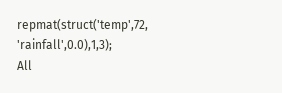repmat(struct('temp',72,   'rainfall',0.0),1,3);
All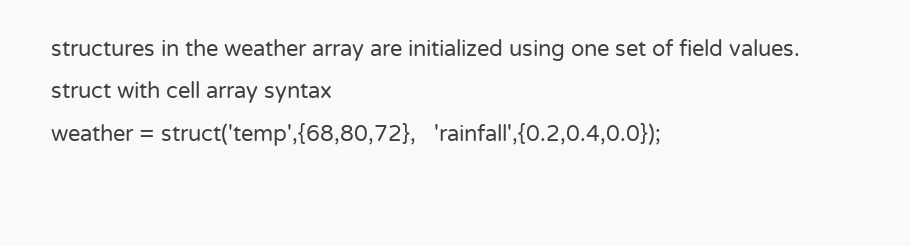structures in the weather array are initialized using one set of field values.
struct with cell array syntax
weather = struct('temp',{68,80,72},   'rainfall',{0.2,0.4,0.0});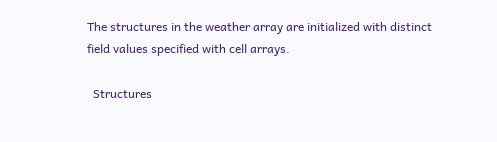The structures in the weather array are initialized with distinct field values specified with cell arrays.

  Structures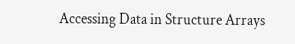Accessing Data in Structure Arrays